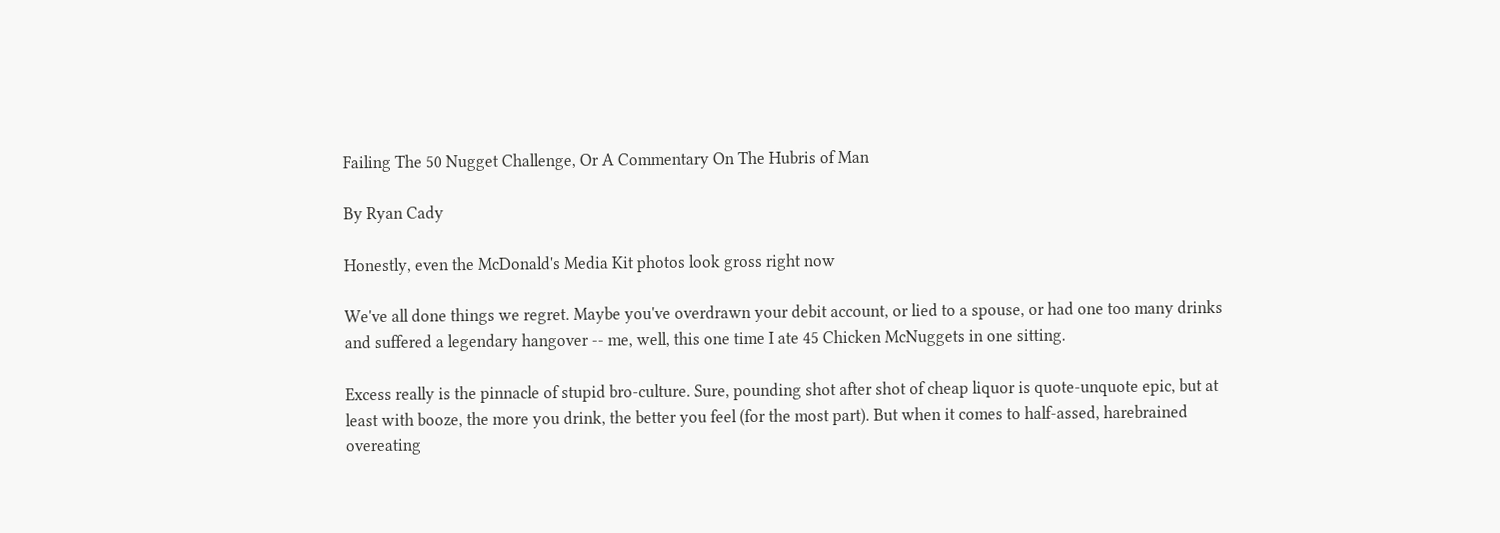Failing The 50 Nugget Challenge, Or A Commentary On The Hubris of Man

By Ryan Cady

Honestly, even the McDonald's Media Kit photos look gross right now

We've all done things we regret. Maybe you've overdrawn your debit account, or lied to a spouse, or had one too many drinks and suffered a legendary hangover -- me, well, this one time I ate 45 Chicken McNuggets in one sitting.

Excess really is the pinnacle of stupid bro-culture. Sure, pounding shot after shot of cheap liquor is quote-unquote epic, but at least with booze, the more you drink, the better you feel (for the most part). But when it comes to half-assed, harebrained overeating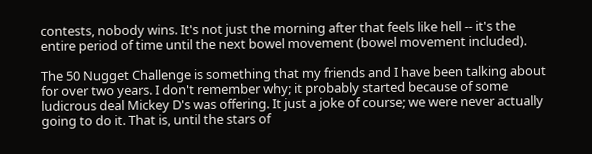contests, nobody wins. It's not just the morning after that feels like hell -- it's the entire period of time until the next bowel movement (bowel movement included).

The 50 Nugget Challenge is something that my friends and I have been talking about for over two years. I don't remember why; it probably started because of some ludicrous deal Mickey D's was offering. It just a joke of course; we were never actually going to do it. That is, until the stars of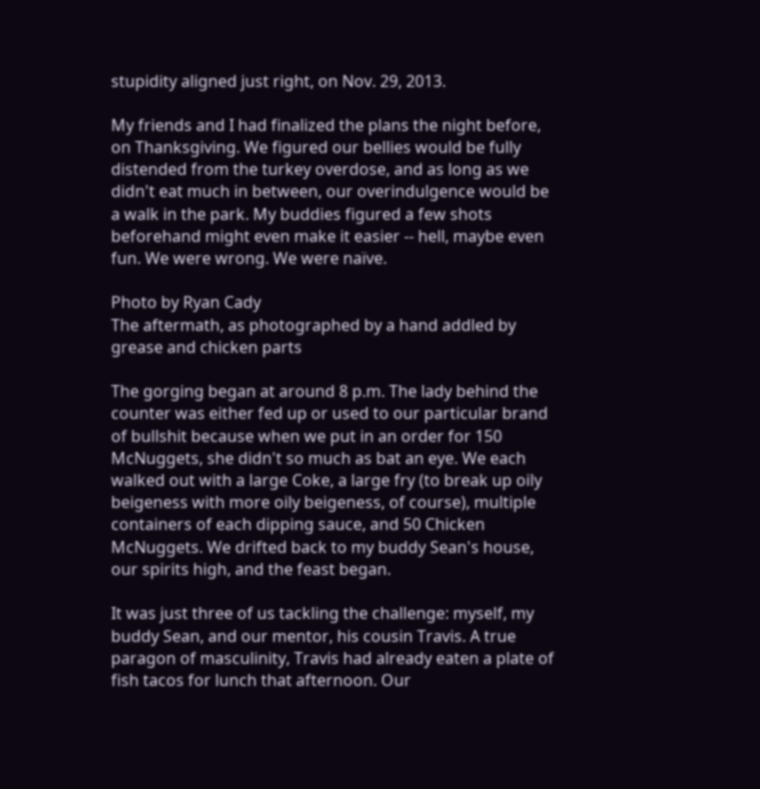stupidity aligned just right, on Nov. 29, 2013.

My friends and I had finalized the plans the night before, on Thanksgiving. We figured our bellies would be fully distended from the turkey overdose, and as long as we didn't eat much in between, our overindulgence would be a walk in the park. My buddies figured a few shots beforehand might even make it easier -- hell, maybe even fun. We were wrong. We were naïve.

Photo by Ryan Cady
The aftermath, as photographed by a hand addled by grease and chicken parts

The gorging began at around 8 p.m. The lady behind the counter was either fed up or used to our particular brand of bullshit because when we put in an order for 150 McNuggets, she didn't so much as bat an eye. We each walked out with a large Coke, a large fry (to break up oily beigeness with more oily beigeness, of course), multiple containers of each dipping sauce, and 50 Chicken McNuggets. We drifted back to my buddy Sean's house, our spirits high, and the feast began.

It was just three of us tackling the challenge: myself, my buddy Sean, and our mentor, his cousin Travis. A true paragon of masculinity, Travis had already eaten a plate of fish tacos for lunch that afternoon. Our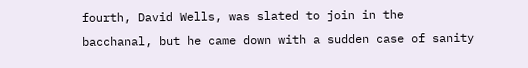fourth, David Wells, was slated to join in the bacchanal, but he came down with a sudden case of sanity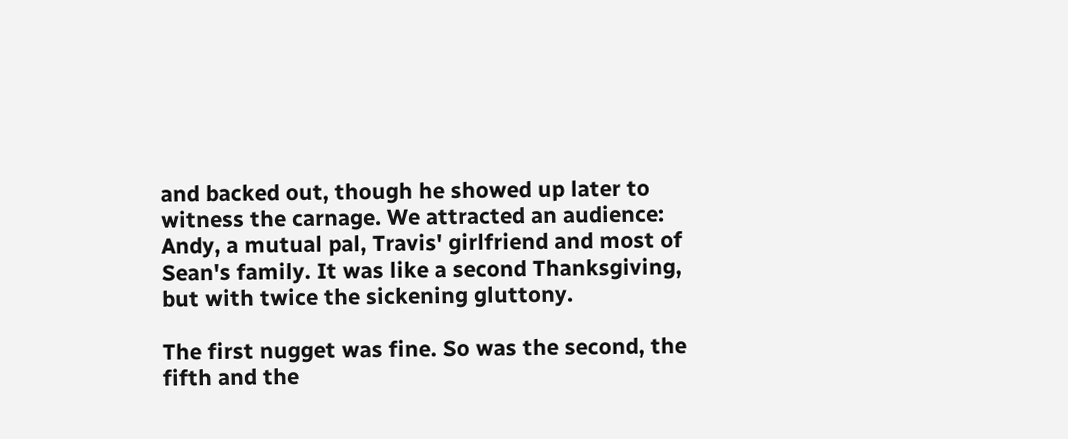and backed out, though he showed up later to witness the carnage. We attracted an audience: Andy, a mutual pal, Travis' girlfriend and most of Sean's family. It was like a second Thanksgiving, but with twice the sickening gluttony.

The first nugget was fine. So was the second, the fifth and the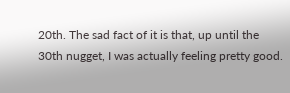20th. The sad fact of it is that, up until the 30th nugget, I was actually feeling pretty good.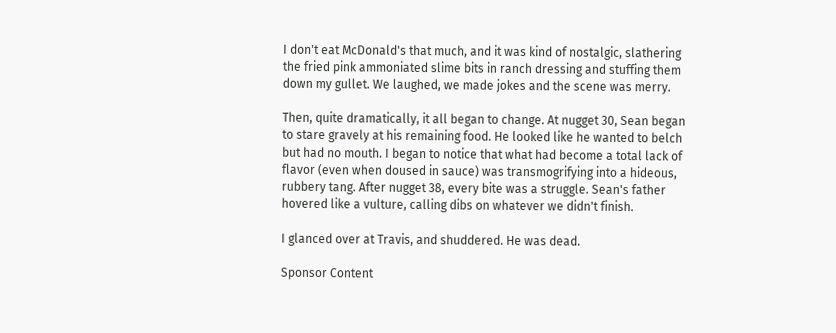I don't eat McDonald's that much, and it was kind of nostalgic, slathering the fried pink ammoniated slime bits in ranch dressing and stuffing them down my gullet. We laughed, we made jokes and the scene was merry.

Then, quite dramatically, it all began to change. At nugget 30, Sean began to stare gravely at his remaining food. He looked like he wanted to belch but had no mouth. I began to notice that what had become a total lack of flavor (even when doused in sauce) was transmogrifying into a hideous, rubbery tang. After nugget 38, every bite was a struggle. Sean's father hovered like a vulture, calling dibs on whatever we didn't finish.

I glanced over at Travis, and shuddered. He was dead.

Sponsor Content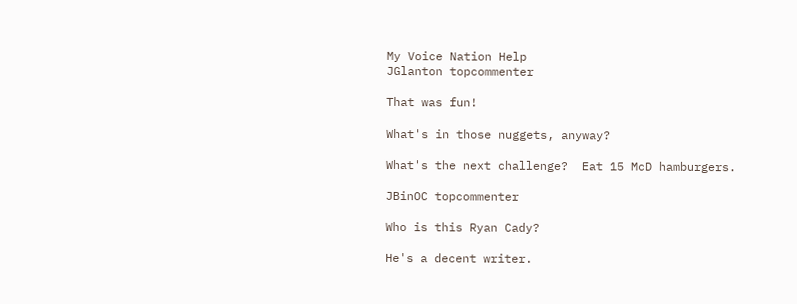My Voice Nation Help
JGlanton topcommenter

That was fun!

What's in those nuggets, anyway?

What's the next challenge?  Eat 15 McD hamburgers.

JBinOC topcommenter

Who is this Ryan Cady?

He's a decent writer.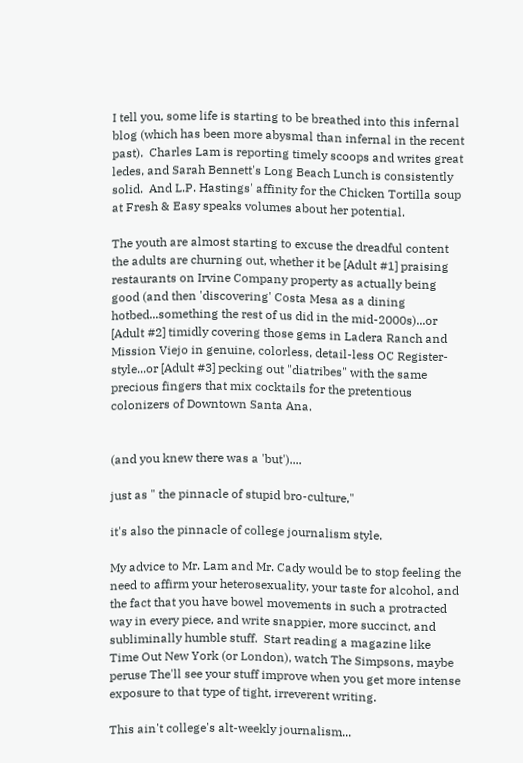I tell you, some life is starting to be breathed into this infernal blog (which has been more abysmal than infernal in the recent past).  Charles Lam is reporting timely scoops and writes great ledes, and Sarah Bennett's Long Beach Lunch is consistently solid.  And L.P. Hastings' affinity for the Chicken Tortilla soup at Fresh & Easy speaks volumes about her potential.

The youth are almost starting to excuse the dreadful content the adults are churning out, whether it be [Adult #1] praising restaurants on Irvine Company property as actually being good (and then 'discovering' Costa Mesa as a dining hotbed...something the rest of us did in the mid-2000s)...or [Adult #2] timidly covering those gems in Ladera Ranch and Mission Viejo in genuine, colorless, detail-less OC Register-style...or [Adult #3] pecking out "diatribes" with the same precious fingers that mix cocktails for the pretentious colonizers of Downtown Santa Ana.


(and you knew there was a 'but')....

just as " the pinnacle of stupid bro-culture,"

it's also the pinnacle of college journalism style.

My advice to Mr. Lam and Mr. Cady would be to stop feeling the need to affirm your heterosexuality, your taste for alcohol, and the fact that you have bowel movements in such a protracted way in every piece, and write snappier, more succinct, and subliminally humble stuff.  Start reading a magazine like Time Out New York (or London), watch The Simpsons, maybe peruse The'll see your stuff improve when you get more intense exposure to that type of tight, irreverent writing.

This ain't college's alt-weekly journalism...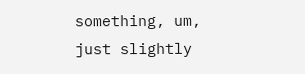something, um, just slightly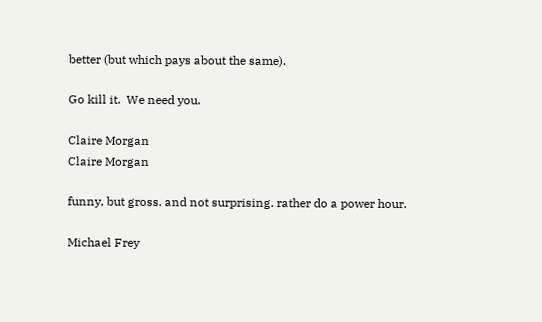better (but which pays about the same).

Go kill it.  We need you.

Claire Morgan
Claire Morgan

funny, but gross. and not surprising. rather do a power hour.

Michael Frey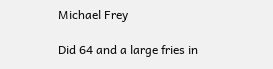Michael Frey

Did 64 and a large fries in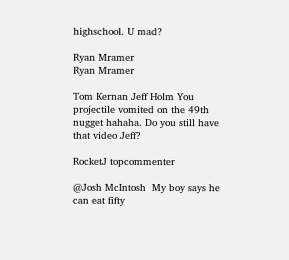highschool. U mad?

Ryan Mramer
Ryan Mramer

Tom Kernan Jeff Holm You projectile vomited on the 49th nugget hahaha. Do you still have that video Jeff?

RocketJ topcommenter

@Josh McIntosh  My boy says he can eat fifty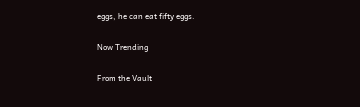eggs, he can eat fifty eggs.

Now Trending

From the Vault